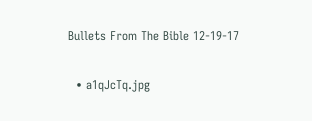Bullets From The Bible 12-19-17

  • a1qJcTq.jpg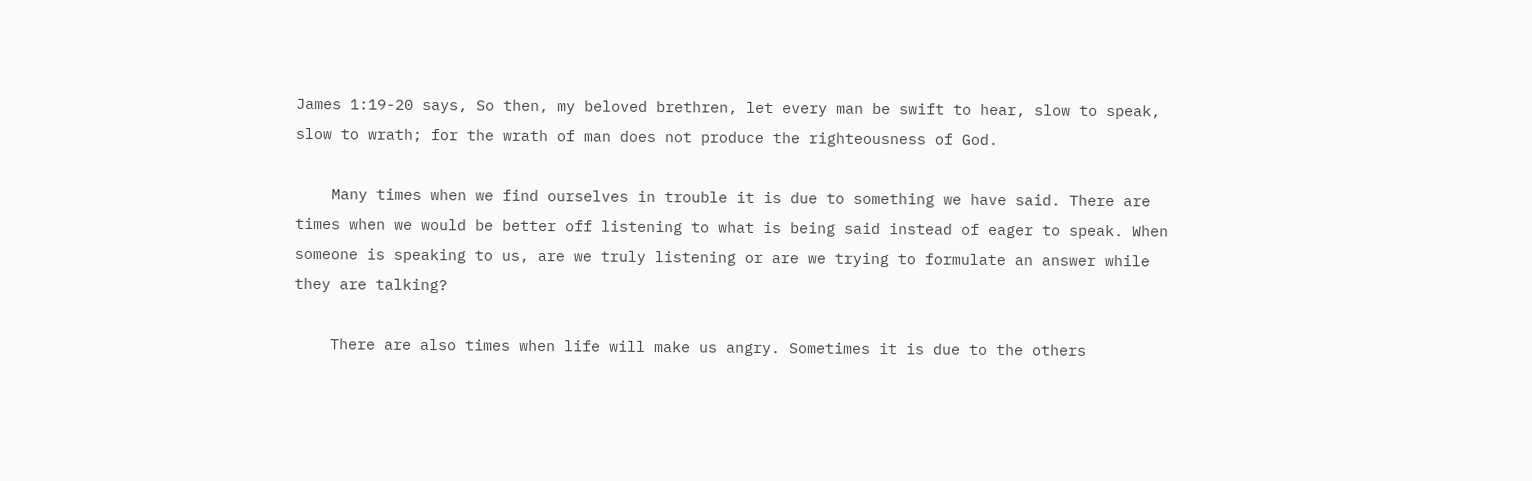James 1:19-20 says, So then, my beloved brethren, let every man be swift to hear, slow to speak, slow to wrath; for the wrath of man does not produce the righteousness of God.

    Many times when we find ourselves in trouble it is due to something we have said. There are times when we would be better off listening to what is being said instead of eager to speak. When someone is speaking to us, are we truly listening or are we trying to formulate an answer while they are talking?

    There are also times when life will make us angry. Sometimes it is due to the others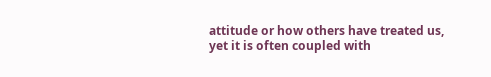attitude or how others have treated us, yet it is often coupled with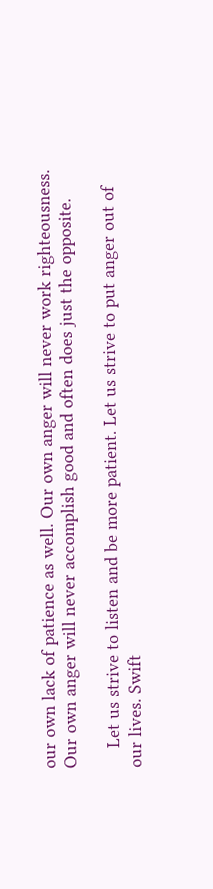our own lack of patience as well. Our own anger will never work righteousness. Our own anger will never accomplish good and often does just the opposite.

    Let us strive to listen and be more patient. Let us strive to put anger out of our lives. Swift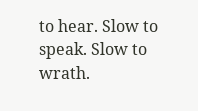to hear. Slow to speak. Slow to wrath.